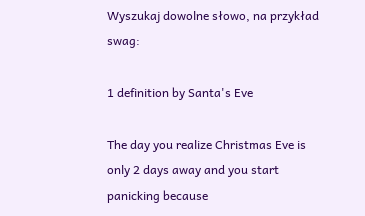Wyszukaj dowolne słowo, na przykład swag:

1 definition by Santa's Eve

The day you realize Christmas Eve is only 2 days away and you start panicking because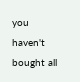you haven't bought all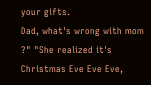your gifts.
Dad, what's wrong with mom ?" "She realized it's Christmas Eve Eve Eve,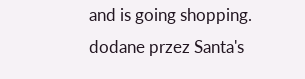and is going shopping.
dodane przez Santa's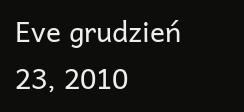Eve grudzień 23, 2010